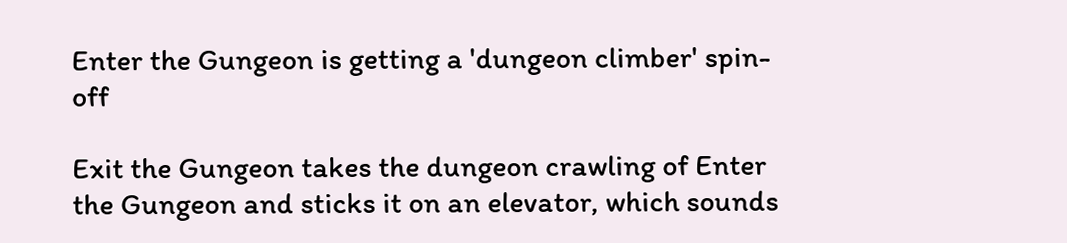Enter the Gungeon is getting a 'dungeon climber' spin-off

Exit the Gungeon takes the dungeon crawling of Enter the Gungeon and sticks it on an elevator, which sounds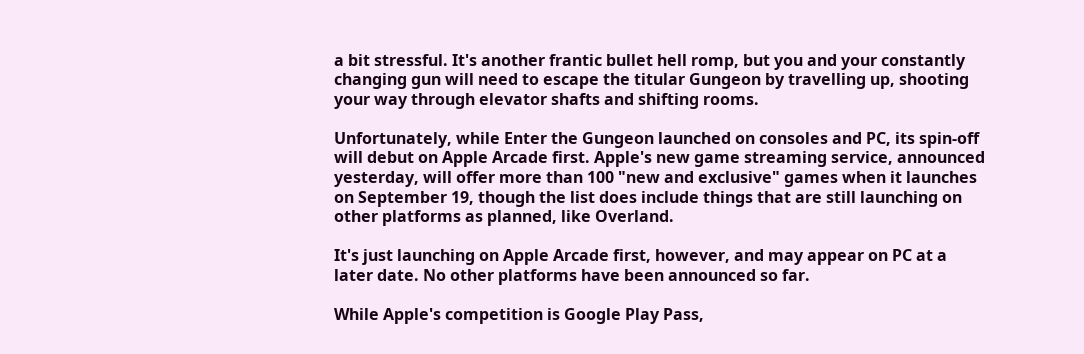a bit stressful. It's another frantic bullet hell romp, but you and your constantly changing gun will need to escape the titular Gungeon by travelling up, shooting your way through elevator shafts and shifting rooms.

Unfortunately, while Enter the Gungeon launched on consoles and PC, its spin-off will debut on Apple Arcade first. Apple's new game streaming service, announced yesterday, will offer more than 100 "new and exclusive" games when it launches on September 19, though the list does include things that are still launching on other platforms as planned, like Overland.

It's just launching on Apple Arcade first, however, and may appear on PC at a later date. No other platforms have been announced so far.

While Apple's competition is Google Play Pass,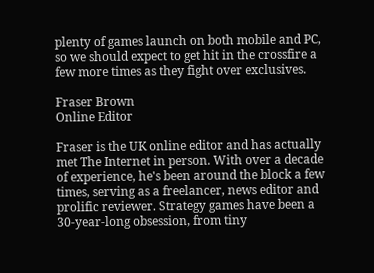plenty of games launch on both mobile and PC, so we should expect to get hit in the crossfire a few more times as they fight over exclusives.

Fraser Brown
Online Editor

Fraser is the UK online editor and has actually met The Internet in person. With over a decade of experience, he's been around the block a few times, serving as a freelancer, news editor and prolific reviewer. Strategy games have been a 30-year-long obsession, from tiny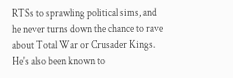RTSs to sprawling political sims, and he never turns down the chance to rave about Total War or Crusader Kings. He's also been known to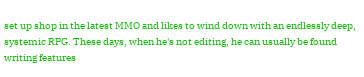set up shop in the latest MMO and likes to wind down with an endlessly deep, systemic RPG. These days, when he's not editing, he can usually be found writing features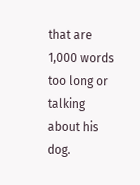that are 1,000 words too long or talking about his dog.